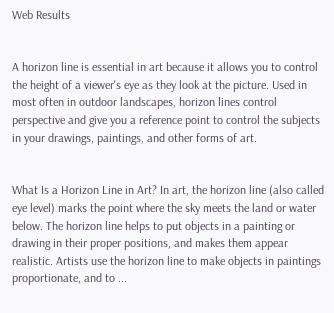Web Results


A horizon line is essential in art because it allows you to control the height of a viewer's eye as they look at the picture. Used in most often in outdoor landscapes, horizon lines control perspective and give you a reference point to control the subjects in your drawings, paintings, and other forms of art.


What Is a Horizon Line in Art? In art, the horizon line (also called eye level) marks the point where the sky meets the land or water below. The horizon line helps to put objects in a painting or drawing in their proper positions, and makes them appear realistic. Artists use the horizon line to make objects in paintings proportionate, and to ...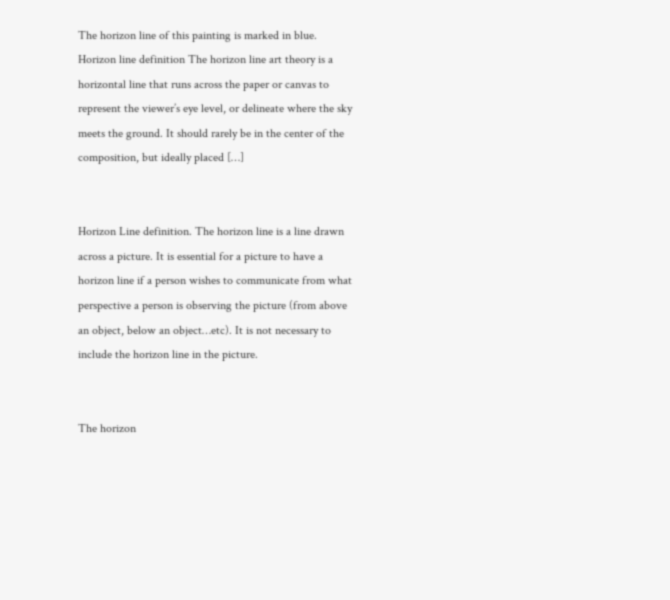The horizon line of this painting is marked in blue. Horizon line definition The horizon line art theory is a horizontal line that runs across the paper or canvas to represent the viewer’s eye level, or delineate where the sky meets the ground. It should rarely be in the center of the composition, but ideally placed […]


Horizon Line definition. The horizon line is a line drawn across a picture. It is essential for a picture to have a horizon line if a person wishes to communicate from what perspective a person is observing the picture (from above an object, below an object…etc). It is not necessary to include the horizon line in the picture.


The horizon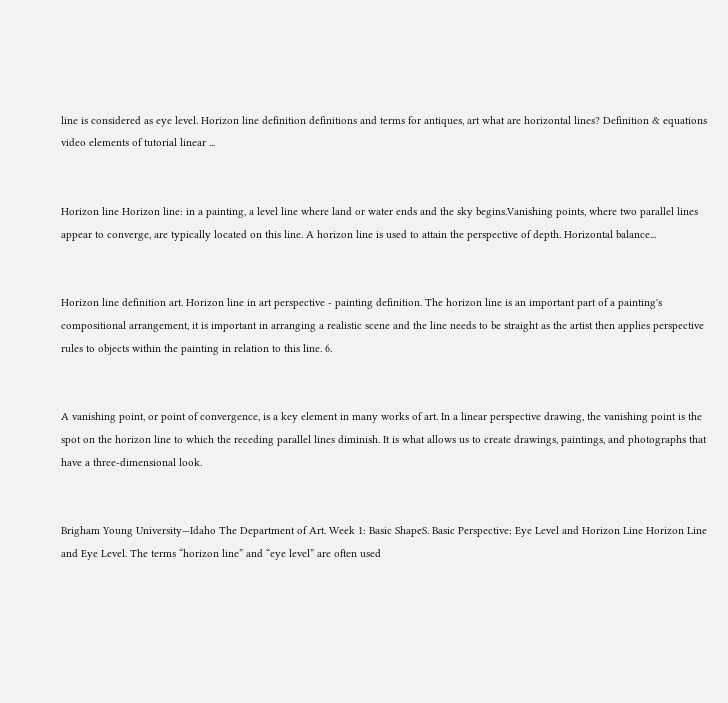line is considered as eye level. Horizon line definition definitions and terms for antiques, art what are horizontal lines? Definition & equations video elements of tutorial linear ...


Horizon line Horizon line: in a painting, a level line where land or water ends and the sky begins.Vanishing points, where two parallel lines appear to converge, are typically located on this line. A horizon line is used to attain the perspective of depth. Horizontal balance...


Horizon line definition art. Horizon line in art perspective - painting definition. The horizon line is an important part of a painting's compositional arrangement, it is important in arranging a realistic scene and the line needs to be straight as the artist then applies perspective rules to objects within the painting in relation to this line. 6.


A vanishing point, or point of convergence, is a key element in many works of art. In a linear perspective drawing, the vanishing point is the spot on the horizon line to which the receding parallel lines diminish. It is what allows us to create drawings, paintings, and photographs that have a three-dimensional look.


Brigham Young University—Idaho The Department of Art. Week 1: Basic ShapeS. Basic Perspective: Eye Level and Horizon Line Horizon Line and Eye Level. The terms “horizon line” and “eye level” are often used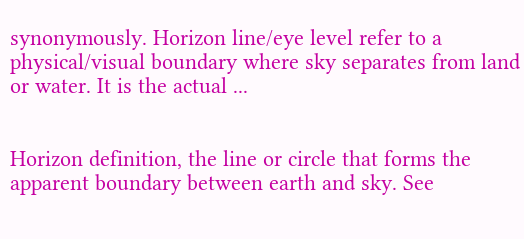synonymously. Horizon line/eye level refer to a physical/visual boundary where sky separates from land or water. It is the actual ...


Horizon definition, the line or circle that forms the apparent boundary between earth and sky. See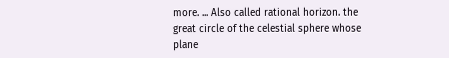more. ... Also called rational horizon. the great circle of the celestial sphere whose plane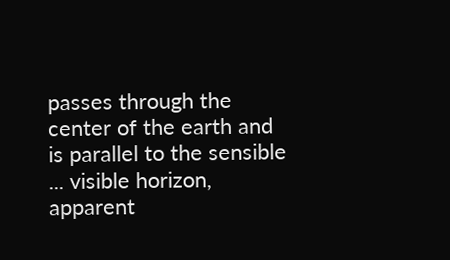passes through the center of the earth and is parallel to the sensible ... visible horizon, apparent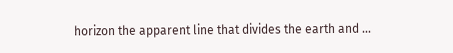horizon the apparent line that divides the earth and ...